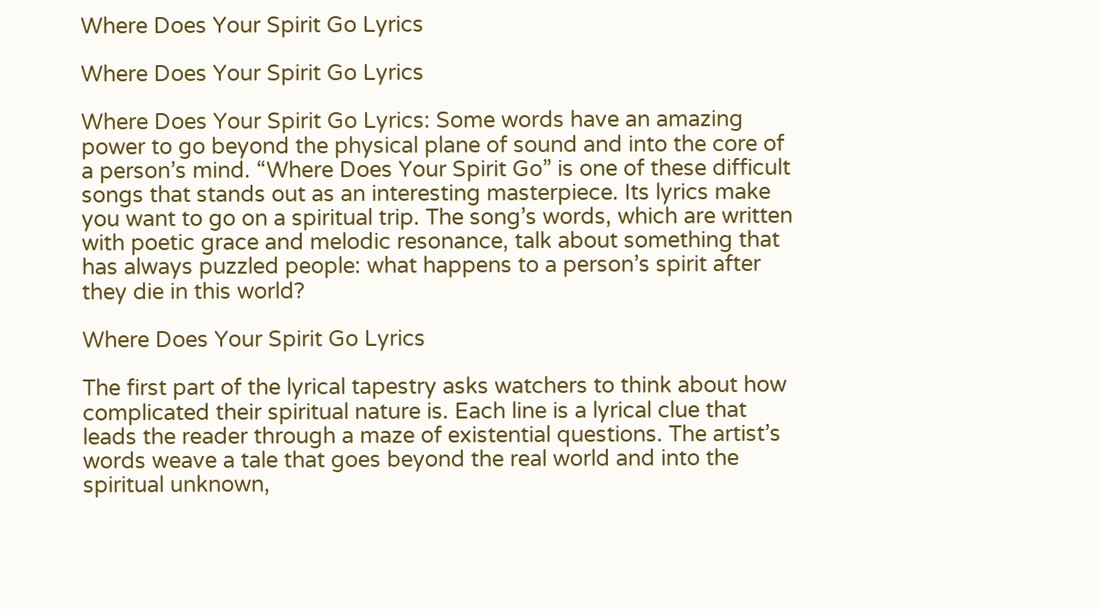Where Does Your Spirit Go Lyrics

Where Does Your Spirit Go Lyrics

Where Does Your Spirit Go Lyrics: Some words have an amazing power to go beyond the physical plane of sound and into the core of a person’s mind. “Where Does Your Spirit Go” is one of these difficult songs that stands out as an interesting masterpiece. Its lyrics make you want to go on a spiritual trip. The song’s words, which are written with poetic grace and melodic resonance, talk about something that has always puzzled people: what happens to a person’s spirit after they die in this world?

Where Does Your Spirit Go Lyrics

The first part of the lyrical tapestry asks watchers to think about how complicated their spiritual nature is. Each line is a lyrical clue that leads the reader through a maze of existential questions. The artist’s words weave a tale that goes beyond the real world and into the spiritual unknown,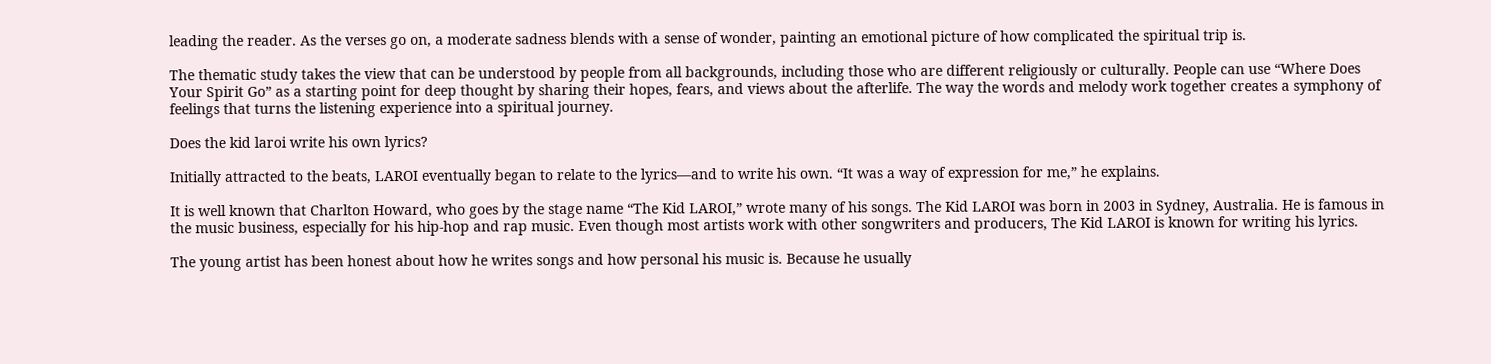leading the reader. As the verses go on, a moderate sadness blends with a sense of wonder, painting an emotional picture of how complicated the spiritual trip is.

The thematic study takes the view that can be understood by people from all backgrounds, including those who are different religiously or culturally. People can use “Where Does Your Spirit Go” as a starting point for deep thought by sharing their hopes, fears, and views about the afterlife. The way the words and melody work together creates a symphony of feelings that turns the listening experience into a spiritual journey.

Does the kid laroi write his own lyrics?

Initially attracted to the beats, LAROI eventually began to relate to the lyrics—and to write his own. “It was a way of expression for me,” he explains.

It is well known that Charlton Howard, who goes by the stage name “The Kid LAROI,” wrote many of his songs. The Kid LAROI was born in 2003 in Sydney, Australia. He is famous in the music business, especially for his hip-hop and rap music. Even though most artists work with other songwriters and producers, The Kid LAROI is known for writing his lyrics.

The young artist has been honest about how he writes songs and how personal his music is. Because he usually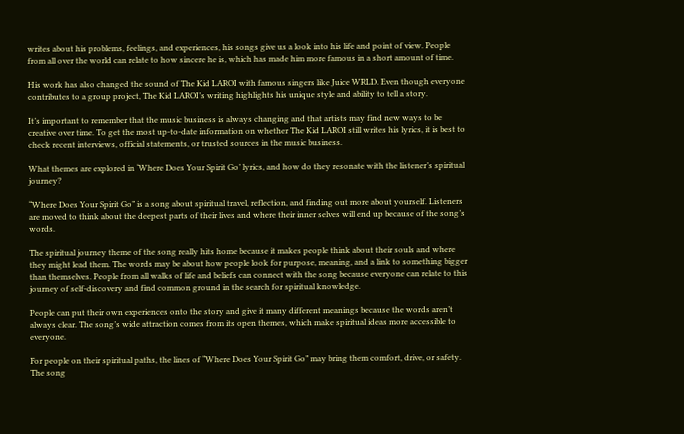writes about his problems, feelings, and experiences, his songs give us a look into his life and point of view. People from all over the world can relate to how sincere he is, which has made him more famous in a short amount of time.

His work has also changed the sound of The Kid LAROI with famous singers like Juice WRLD. Even though everyone contributes to a group project, The Kid LAROI’s writing highlights his unique style and ability to tell a story.

It’s important to remember that the music business is always changing and that artists may find new ways to be creative over time. To get the most up-to-date information on whether The Kid LAROI still writes his lyrics, it is best to check recent interviews, official statements, or trusted sources in the music business.

What themes are explored in ‘Where Does Your Spirit Go’ lyrics, and how do they resonate with the listener’s spiritual journey?

“Where Does Your Spirit Go” is a song about spiritual travel, reflection, and finding out more about yourself. Listeners are moved to think about the deepest parts of their lives and where their inner selves will end up because of the song’s words.

The spiritual journey theme of the song really hits home because it makes people think about their souls and where they might lead them. The words may be about how people look for purpose, meaning, and a link to something bigger than themselves. People from all walks of life and beliefs can connect with the song because everyone can relate to this journey of self-discovery and find common ground in the search for spiritual knowledge.

People can put their own experiences onto the story and give it many different meanings because the words aren’t always clear. The song’s wide attraction comes from its open themes, which make spiritual ideas more accessible to everyone.

For people on their spiritual paths, the lines of “Where Does Your Spirit Go” may bring them comfort, drive, or safety. The song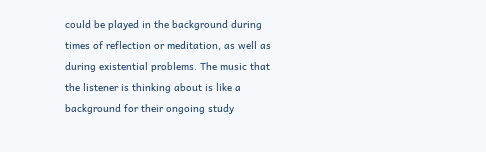could be played in the background during times of reflection or meditation, as well as during existential problems. The music that the listener is thinking about is like a background for their ongoing study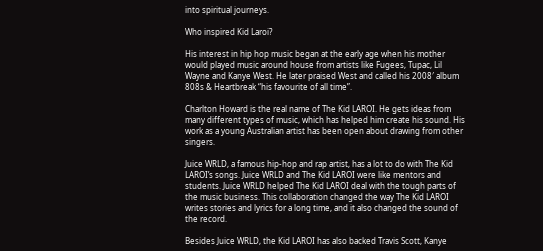into spiritual journeys.

Who inspired Kid Laroi?

His interest in hip hop music began at the early age when his mother would played music around house from artists like Fugees, Tupac, Lil Wayne and Kanye West. He later praised West and called his 2008′ album 808s & Heartbreak “his favourite of all time”.

Charlton Howard is the real name of The Kid LAROI. He gets ideas from many different types of music, which has helped him create his sound. His work as a young Australian artist has been open about drawing from other singers.

Juice WRLD, a famous hip-hop and rap artist, has a lot to do with The Kid LAROI’s songs. Juice WRLD and The Kid LAROI were like mentors and students. Juice WRLD helped The Kid LAROI deal with the tough parts of the music business. This collaboration changed the way The Kid LAROI writes stories and lyrics for a long time, and it also changed the sound of the record.

Besides Juice WRLD, the Kid LAROI has also backed Travis Scott, Kanye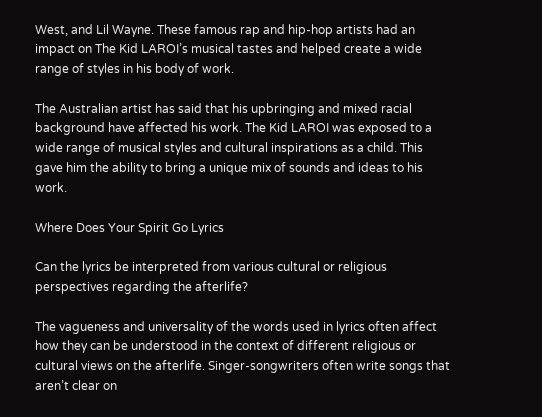West, and Lil Wayne. These famous rap and hip-hop artists had an impact on The Kid LAROI’s musical tastes and helped create a wide range of styles in his body of work.

The Australian artist has said that his upbringing and mixed racial background have affected his work. The Kid LAROI was exposed to a wide range of musical styles and cultural inspirations as a child. This gave him the ability to bring a unique mix of sounds and ideas to his work.

Where Does Your Spirit Go Lyrics

Can the lyrics be interpreted from various cultural or religious perspectives regarding the afterlife?

The vagueness and universality of the words used in lyrics often affect how they can be understood in the context of different religious or cultural views on the afterlife. Singer-songwriters often write songs that aren’t clear on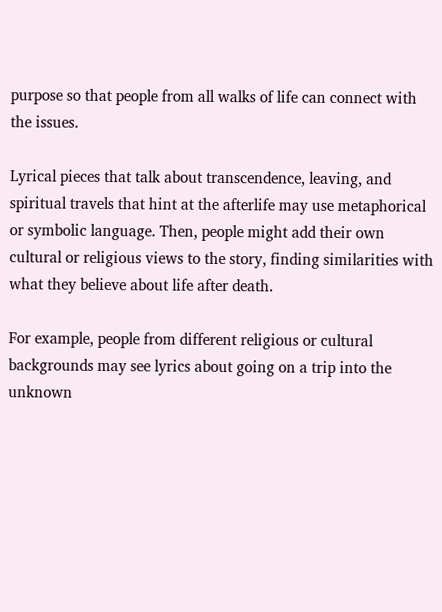purpose so that people from all walks of life can connect with the issues.

Lyrical pieces that talk about transcendence, leaving, and spiritual travels that hint at the afterlife may use metaphorical or symbolic language. Then, people might add their own cultural or religious views to the story, finding similarities with what they believe about life after death.

For example, people from different religious or cultural backgrounds may see lyrics about going on a trip into the unknown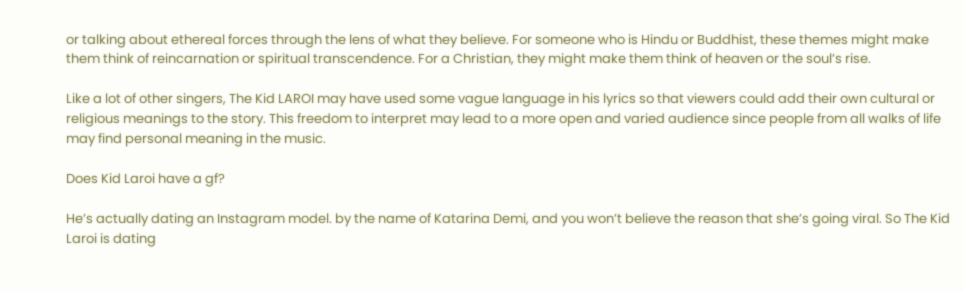or talking about ethereal forces through the lens of what they believe. For someone who is Hindu or Buddhist, these themes might make them think of reincarnation or spiritual transcendence. For a Christian, they might make them think of heaven or the soul’s rise.

Like a lot of other singers, The Kid LAROI may have used some vague language in his lyrics so that viewers could add their own cultural or religious meanings to the story. This freedom to interpret may lead to a more open and varied audience since people from all walks of life may find personal meaning in the music.

Does Kid Laroi have a gf?

He’s actually dating an Instagram model. by the name of Katarina Demi, and you won’t believe the reason that she’s going viral. So The Kid Laroi is dating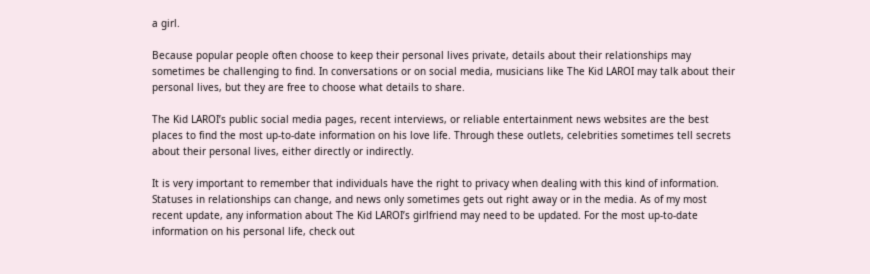a girl.

Because popular people often choose to keep their personal lives private, details about their relationships may sometimes be challenging to find. In conversations or on social media, musicians like The Kid LAROI may talk about their personal lives, but they are free to choose what details to share.

The Kid LAROI’s public social media pages, recent interviews, or reliable entertainment news websites are the best places to find the most up-to-date information on his love life. Through these outlets, celebrities sometimes tell secrets about their personal lives, either directly or indirectly.

It is very important to remember that individuals have the right to privacy when dealing with this kind of information. Statuses in relationships can change, and news only sometimes gets out right away or in the media. As of my most recent update, any information about The Kid LAROI’s girlfriend may need to be updated. For the most up-to-date information on his personal life, check out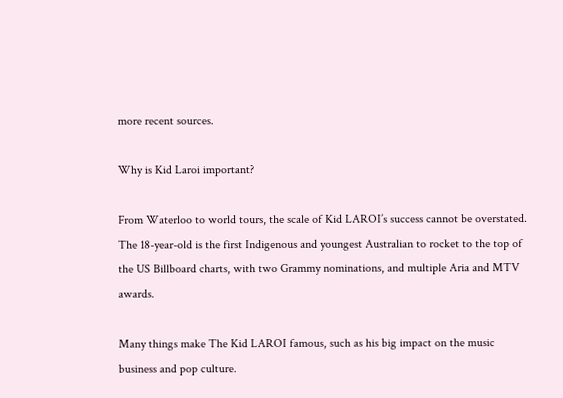more recent sources.

Why is Kid Laroi important?

From Waterloo to world tours, the scale of Kid LAROI’s success cannot be overstated. The 18-year-old is the first Indigenous and youngest Australian to rocket to the top of the US Billboard charts, with two Grammy nominations, and multiple Aria and MTV awards.

Many things make The Kid LAROI famous, such as his big impact on the music business and pop culture.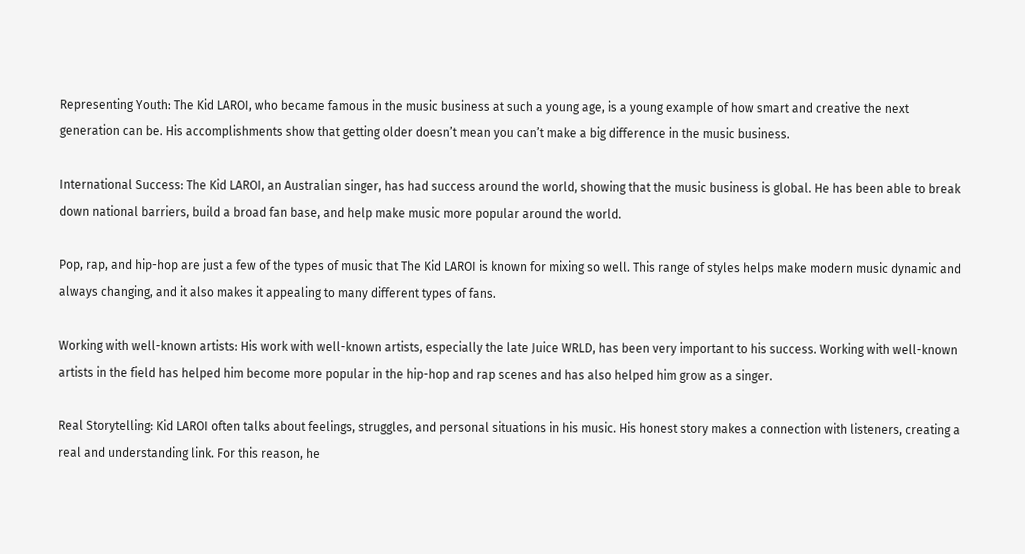Representing Youth: The Kid LAROI, who became famous in the music business at such a young age, is a young example of how smart and creative the next generation can be. His accomplishments show that getting older doesn’t mean you can’t make a big difference in the music business.

International Success: The Kid LAROI, an Australian singer, has had success around the world, showing that the music business is global. He has been able to break down national barriers, build a broad fan base, and help make music more popular around the world.

Pop, rap, and hip-hop are just a few of the types of music that The Kid LAROI is known for mixing so well. This range of styles helps make modern music dynamic and always changing, and it also makes it appealing to many different types of fans.

Working with well-known artists: His work with well-known artists, especially the late Juice WRLD, has been very important to his success. Working with well-known artists in the field has helped him become more popular in the hip-hop and rap scenes and has also helped him grow as a singer.

Real Storytelling: Kid LAROI often talks about feelings, struggles, and personal situations in his music. His honest story makes a connection with listeners, creating a real and understanding link. For this reason, he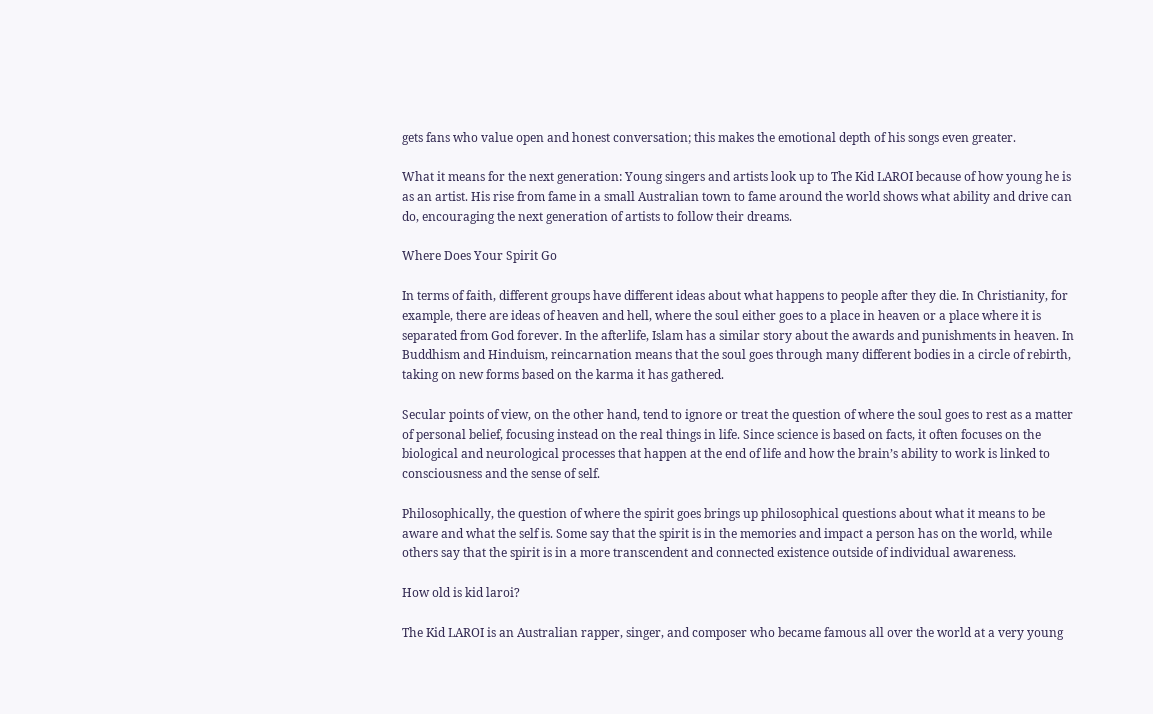gets fans who value open and honest conversation; this makes the emotional depth of his songs even greater.

What it means for the next generation: Young singers and artists look up to The Kid LAROI because of how young he is as an artist. His rise from fame in a small Australian town to fame around the world shows what ability and drive can do, encouraging the next generation of artists to follow their dreams.

Where Does Your Spirit Go

In terms of faith, different groups have different ideas about what happens to people after they die. In Christianity, for example, there are ideas of heaven and hell, where the soul either goes to a place in heaven or a place where it is separated from God forever. In the afterlife, Islam has a similar story about the awards and punishments in heaven. In Buddhism and Hinduism, reincarnation means that the soul goes through many different bodies in a circle of rebirth, taking on new forms based on the karma it has gathered.

Secular points of view, on the other hand, tend to ignore or treat the question of where the soul goes to rest as a matter of personal belief, focusing instead on the real things in life. Since science is based on facts, it often focuses on the biological and neurological processes that happen at the end of life and how the brain’s ability to work is linked to consciousness and the sense of self.

Philosophically, the question of where the spirit goes brings up philosophical questions about what it means to be aware and what the self is. Some say that the spirit is in the memories and impact a person has on the world, while others say that the spirit is in a more transcendent and connected existence outside of individual awareness.

How old is kid laroi?

The Kid LAROI is an Australian rapper, singer, and composer who became famous all over the world at a very young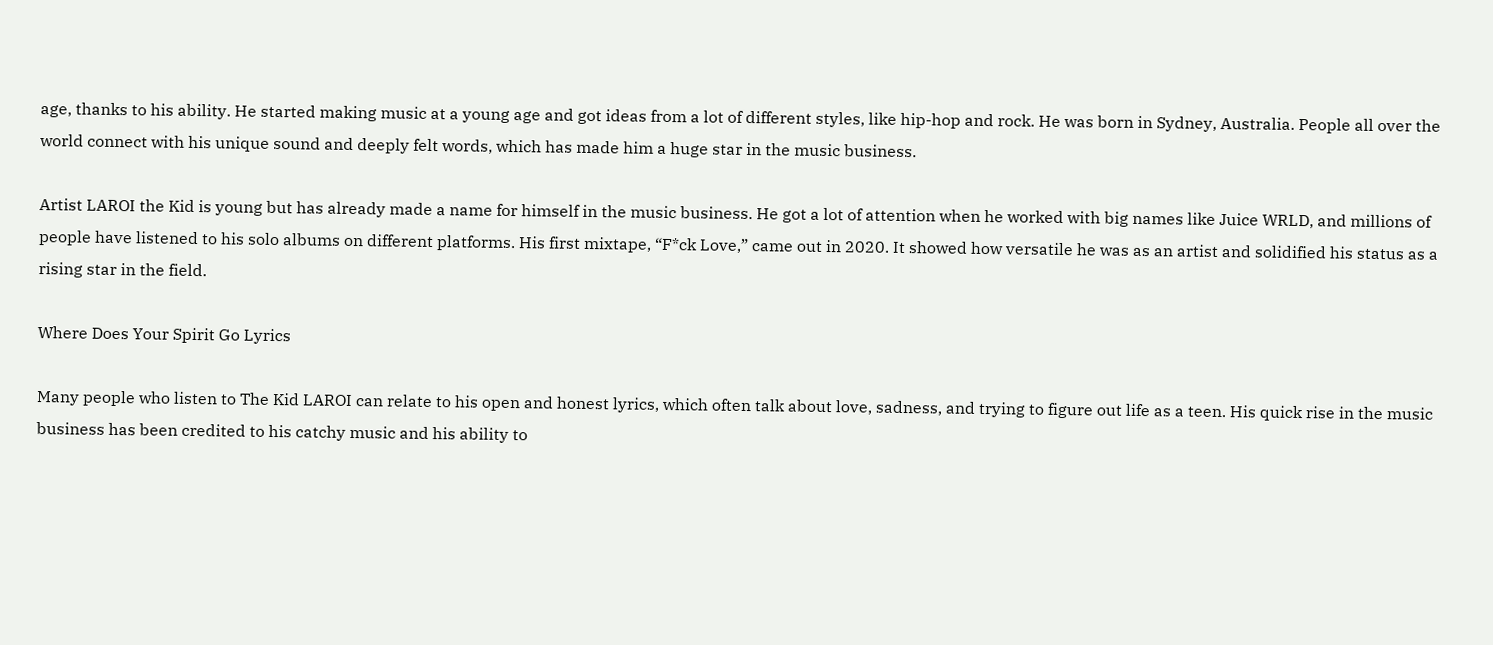age, thanks to his ability. He started making music at a young age and got ideas from a lot of different styles, like hip-hop and rock. He was born in Sydney, Australia. People all over the world connect with his unique sound and deeply felt words, which has made him a huge star in the music business.

Artist LAROI the Kid is young but has already made a name for himself in the music business. He got a lot of attention when he worked with big names like Juice WRLD, and millions of people have listened to his solo albums on different platforms. His first mixtape, “F*ck Love,” came out in 2020. It showed how versatile he was as an artist and solidified his status as a rising star in the field.

Where Does Your Spirit Go Lyrics

Many people who listen to The Kid LAROI can relate to his open and honest lyrics, which often talk about love, sadness, and trying to figure out life as a teen. His quick rise in the music business has been credited to his catchy music and his ability to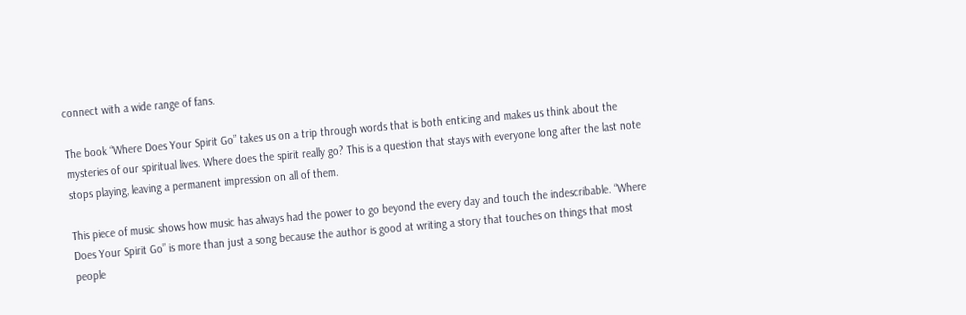connect with a wide range of fans.

The book “Where Does Your Spirit Go” takes us on a trip through words that is both enticing and makes us think about the mysteries of our spiritual lives. Where does the spirit really go? This is a question that stays with everyone long after the last note stops playing, leaving a permanent impression on all of them.

This piece of music shows how music has always had the power to go beyond the every day and touch the indescribable. “Where Does Your Spirit Go” is more than just a song because the author is good at writing a story that touches on things that most people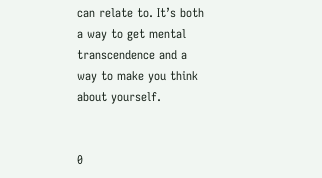can relate to. It’s both a way to get mental transcendence and a way to make you think about yourself.


0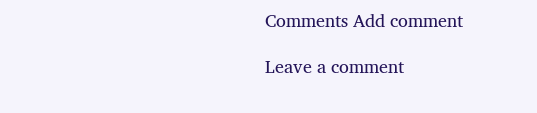Comments Add comment

Leave a comment